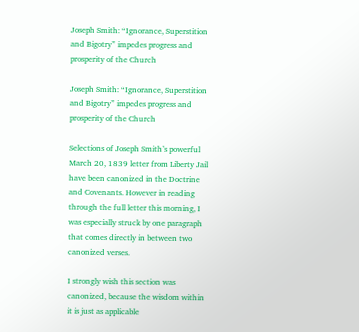Joseph Smith: “Ignorance, Superstition and Bigotry” impedes progress and prosperity of the Church

Joseph Smith: “Ignorance, Superstition and Bigotry” impedes progress and prosperity of the Church

Selections of Joseph Smith’s powerful March 20, 1839 letter from Liberty Jail have been canonized in the Doctrine and Covenants. However in reading through the full letter this morning, I was especially struck by one paragraph that comes directly in between two canonized verses.

I strongly wish this section was canonized, because the wisdom within it is just as applicable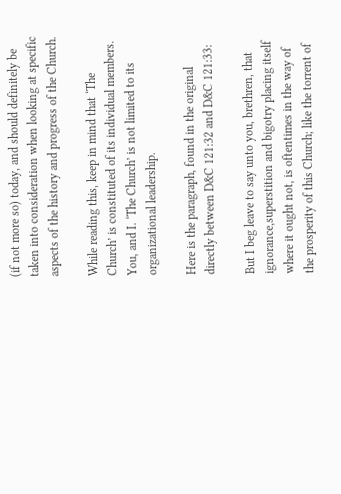(if not more so) today, and should definitely be taken into consideration when looking at specific aspects of the history and progress of the Church.

While reading this, keep in mind that ‘The Church’ is constituted of its individual members. You, and I. ‘The Church’ is not limited to its organizational leadership.

Here is the paragraph, found in the original directly between D&C 121:32 and D&C 121:33:

But I beg leave to say unto you, brethren, that ignorance,superstition and bigotry placing itself where it ought not, is oftentimes in the way of the prosperity of this Church; like the torrent of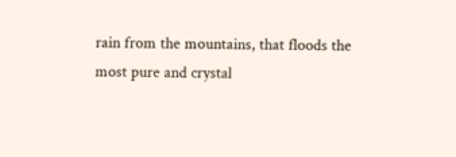rain from the mountains, that floods the most pure and crystal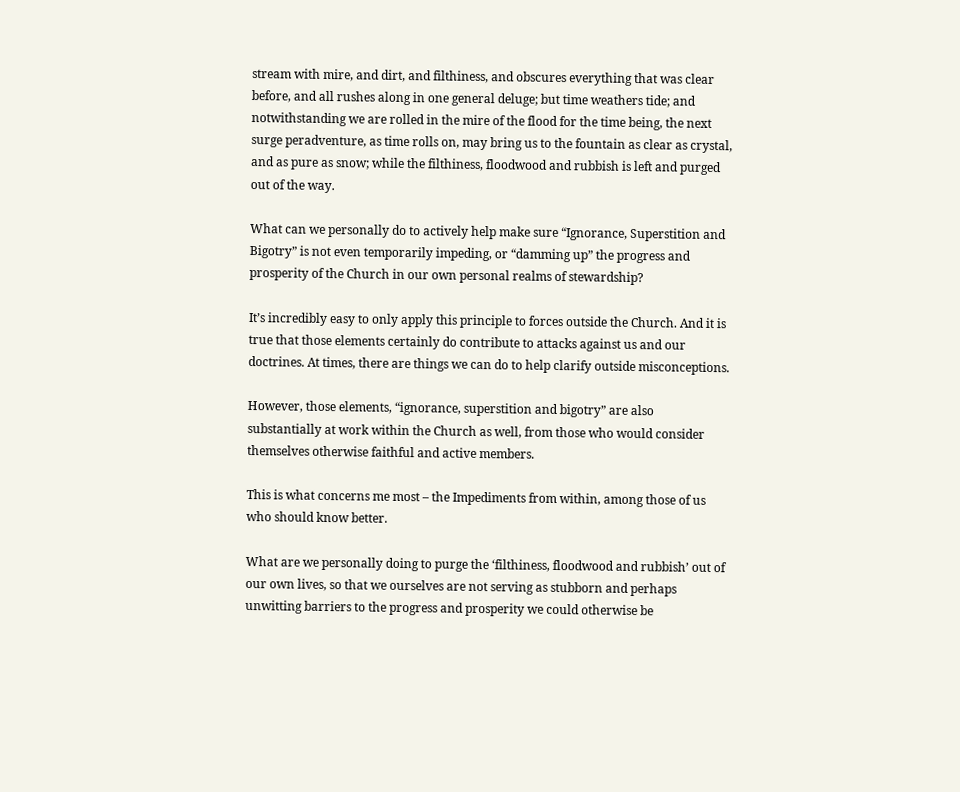stream with mire, and dirt, and filthiness, and obscures everything that was clear before, and all rushes along in one general deluge; but time weathers tide; and notwithstanding we are rolled in the mire of the flood for the time being, the next surge peradventure, as time rolls on, may bring us to the fountain as clear as crystal, and as pure as snow; while the filthiness, floodwood and rubbish is left and purged out of the way.

What can we personally do to actively help make sure “Ignorance, Superstition and Bigotry” is not even temporarily impeding, or “damming up” the progress and prosperity of the Church in our own personal realms of stewardship?

It’s incredibly easy to only apply this principle to forces outside the Church. And it is true that those elements certainly do contribute to attacks against us and our doctrines. At times, there are things we can do to help clarify outside misconceptions.

However, those elements, “ignorance, superstition and bigotry” are also substantially at work within the Church as well, from those who would consider themselves otherwise faithful and active members.

This is what concerns me most – the Impediments from within, among those of us who should know better.

What are we personally doing to purge the ‘filthiness, floodwood and rubbish’ out of our own lives, so that we ourselves are not serving as stubborn and perhaps unwitting barriers to the progress and prosperity we could otherwise be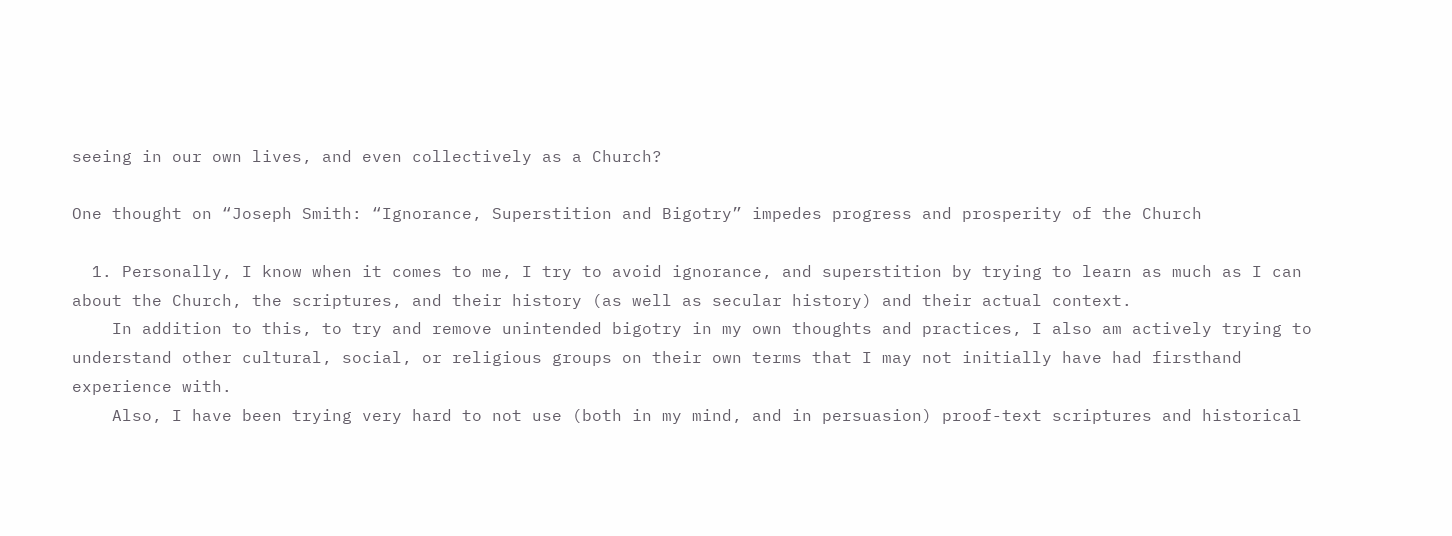seeing in our own lives, and even collectively as a Church?

One thought on “Joseph Smith: “Ignorance, Superstition and Bigotry” impedes progress and prosperity of the Church

  1. Personally, I know when it comes to me, I try to avoid ignorance, and superstition by trying to learn as much as I can about the Church, the scriptures, and their history (as well as secular history) and their actual context.
    In addition to this, to try and remove unintended bigotry in my own thoughts and practices, I also am actively trying to understand other cultural, social, or religious groups on their own terms that I may not initially have had firsthand experience with.
    Also, I have been trying very hard to not use (both in my mind, and in persuasion) proof-text scriptures and historical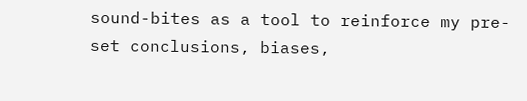sound-bites as a tool to reinforce my pre-set conclusions, biases,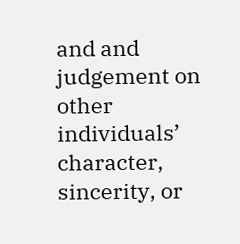and and judgement on other individuals’ character, sincerity, or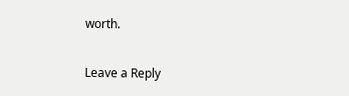worth.

Leave a Reply